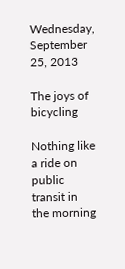Wednesday, September 25, 2013

The joys of bicycling

Nothing like a ride on public transit in the morning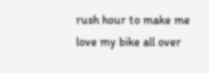rush hour to make me love my bike all over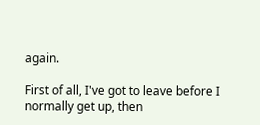again.

First of all, I've got to leave before I normally get up, then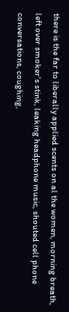there is the far to liberally applied scents on al the women, morning breath, left over smoker's stink, leaking headphone music, shouted cell phone conversations, coughing,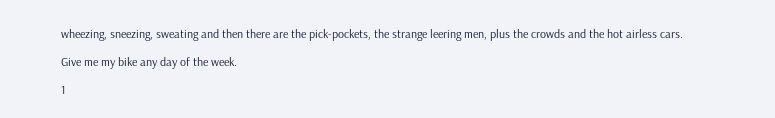wheezing, sneezing, sweating and then there are the pick-pockets, the strange leering men, plus the crowds and the hot airless cars.

Give me my bike any day of the week.

1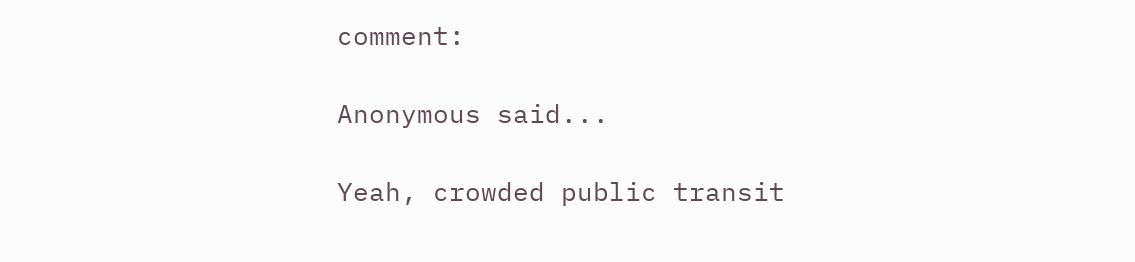comment:

Anonymous said...

Yeah, crowded public transit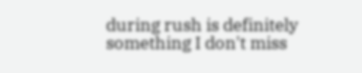during rush is definitely something I don't miss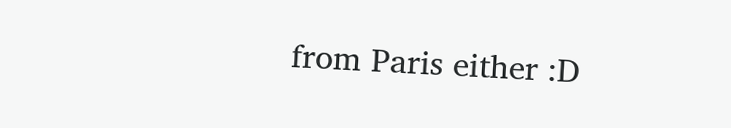from Paris either :D